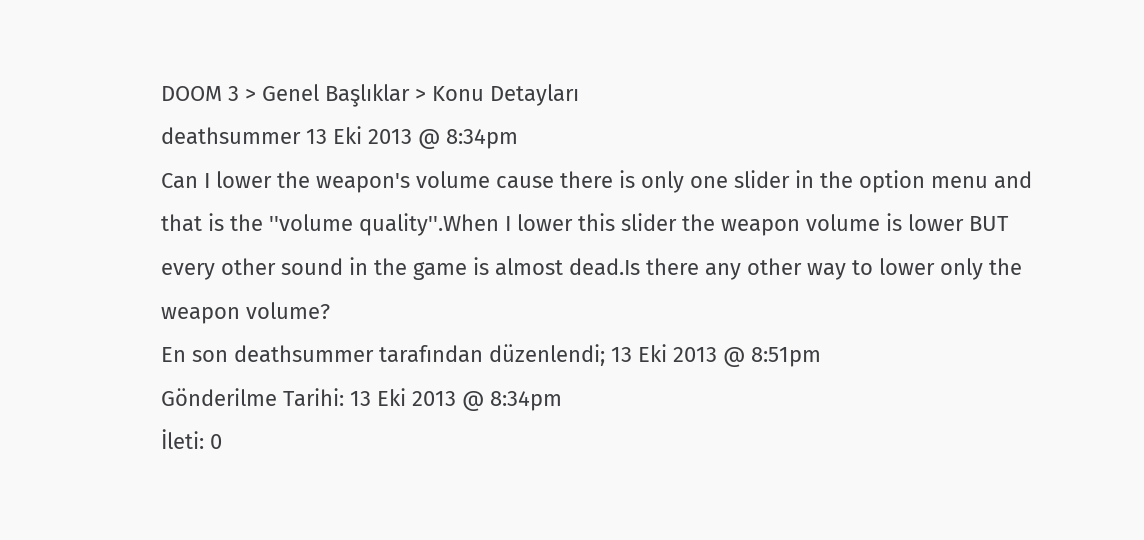DOOM 3 > Genel Başlıklar > Konu Detayları
deathsummer 13 Eki 2013 @ 8:34pm
Can I lower the weapon's volume cause there is only one slider in the option menu and that is the ''volume quality''.When I lower this slider the weapon volume is lower BUT every other sound in the game is almost dead.Is there any other way to lower only the weapon volume?
En son deathsummer tarafından düzenlendi; 13 Eki 2013 @ 8:51pm
Gönderilme Tarihi: 13 Eki 2013 @ 8:34pm
İleti: 0